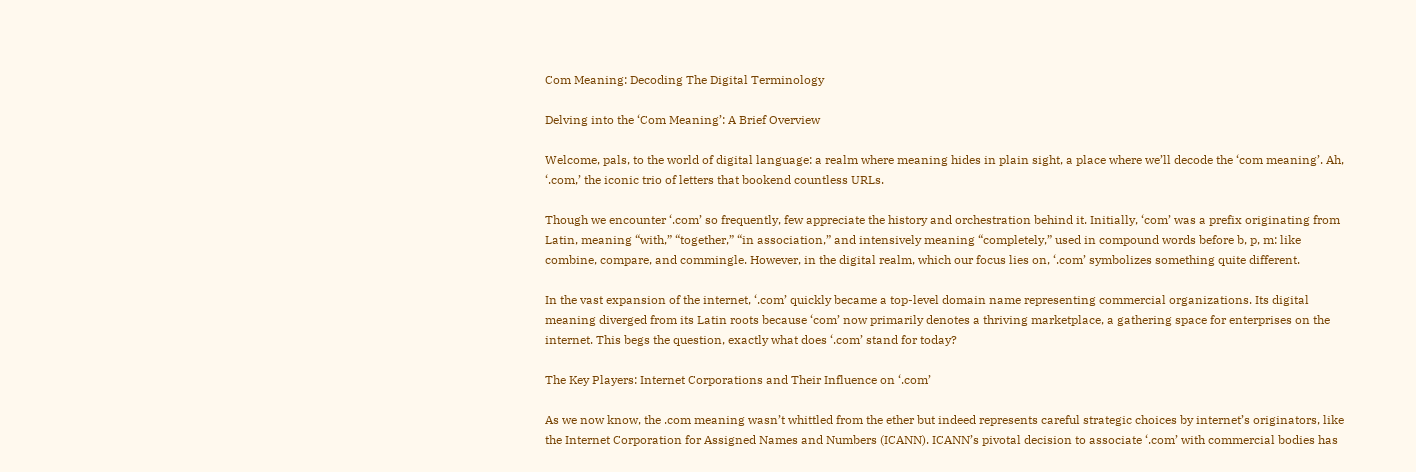Com Meaning: Decoding The Digital Terminology

Delving into the ‘Com Meaning’: A Brief Overview

Welcome, pals, to the world of digital language: a realm where meaning hides in plain sight, a place where we’ll decode the ‘com meaning’. Ah, ‘.com,’ the iconic trio of letters that bookend countless URLs.

Though we encounter ‘.com’ so frequently, few appreciate the history and orchestration behind it. Initially, ‘com’ was a prefix originating from Latin, meaning “with,” “together,” “in association,” and intensively meaning “completely,” used in compound words before b, p, m: like combine, compare, and commingle. However, in the digital realm, which our focus lies on, ‘.com’ symbolizes something quite different.

In the vast expansion of the internet, ‘.com’ quickly became a top-level domain name representing commercial organizations. Its digital meaning diverged from its Latin roots because ‘com’ now primarily denotes a thriving marketplace, a gathering space for enterprises on the internet. This begs the question, exactly what does ‘.com’ stand for today?

The Key Players: Internet Corporations and Their Influence on ‘.com’

As we now know, the .com meaning wasn’t whittled from the ether but indeed represents careful strategic choices by internet’s originators, like the Internet Corporation for Assigned Names and Numbers (ICANN). ICANN’s pivotal decision to associate ‘.com’ with commercial bodies has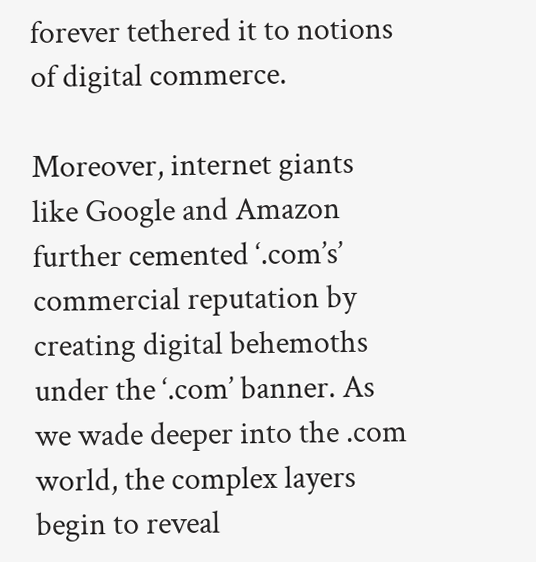forever tethered it to notions of digital commerce.

Moreover, internet giants like Google and Amazon further cemented ‘.com’s’ commercial reputation by creating digital behemoths under the ‘.com’ banner. As we wade deeper into the .com world, the complex layers begin to reveal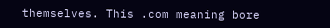themselves. This .com meaning bore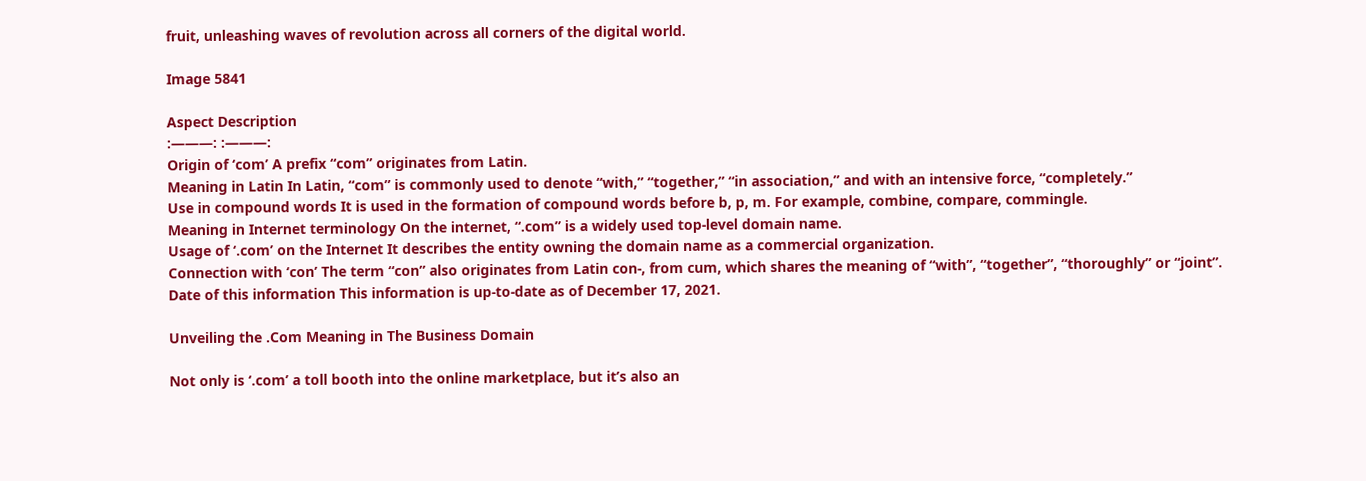fruit, unleashing waves of revolution across all corners of the digital world.

Image 5841

Aspect Description
:———: :———:
Origin of ‘com’ A prefix “com” originates from Latin.
Meaning in Latin In Latin, “com” is commonly used to denote “with,” “together,” “in association,” and with an intensive force, “completely.”
Use in compound words It is used in the formation of compound words before b, p, m. For example, combine, compare, commingle.
Meaning in Internet terminology On the internet, “.com” is a widely used top-level domain name.
Usage of ‘.com’ on the Internet It describes the entity owning the domain name as a commercial organization.
Connection with ‘con’ The term “con” also originates from Latin con-, from cum, which shares the meaning of “with”, “together”, “thoroughly” or “joint”.
Date of this information This information is up-to-date as of December 17, 2021.

Unveiling the .Com Meaning in The Business Domain

Not only is ‘.com’ a toll booth into the online marketplace, but it’s also an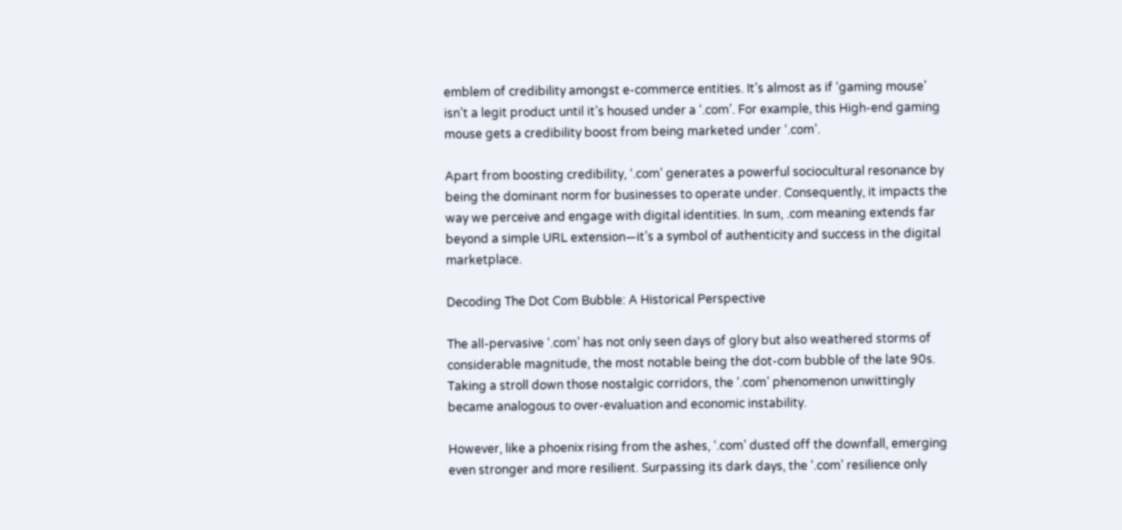emblem of credibility amongst e-commerce entities. It’s almost as if ‘gaming mouse’ isn’t a legit product until it’s housed under a ‘.com’. For example, this High-end gaming mouse gets a credibility boost from being marketed under ‘.com’.

Apart from boosting credibility, ‘.com’ generates a powerful sociocultural resonance by being the dominant norm for businesses to operate under. Consequently, it impacts the way we perceive and engage with digital identities. In sum, .com meaning extends far beyond a simple URL extension—it’s a symbol of authenticity and success in the digital marketplace.

Decoding The Dot Com Bubble: A Historical Perspective

The all-pervasive ‘.com’ has not only seen days of glory but also weathered storms of considerable magnitude, the most notable being the dot-com bubble of the late 90s. Taking a stroll down those nostalgic corridors, the ‘.com’ phenomenon unwittingly became analogous to over-evaluation and economic instability.

However, like a phoenix rising from the ashes, ‘.com’ dusted off the downfall, emerging even stronger and more resilient. Surpassing its dark days, the ‘.com’ resilience only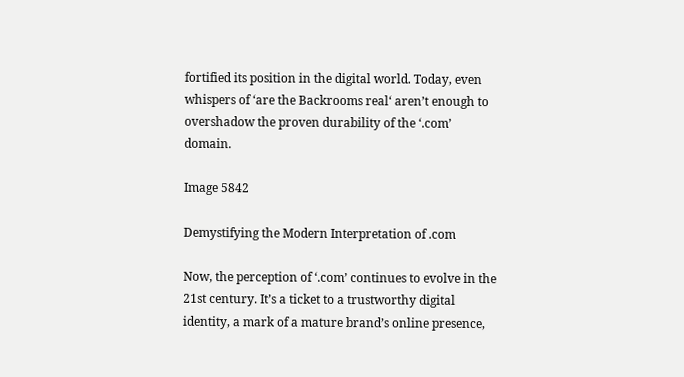fortified its position in the digital world. Today, even whispers of ‘are the Backrooms real‘ aren’t enough to overshadow the proven durability of the ‘.com’ domain.

Image 5842

Demystifying the Modern Interpretation of .com

Now, the perception of ‘.com’ continues to evolve in the 21st century. It’s a ticket to a trustworthy digital identity, a mark of a mature brand’s online presence,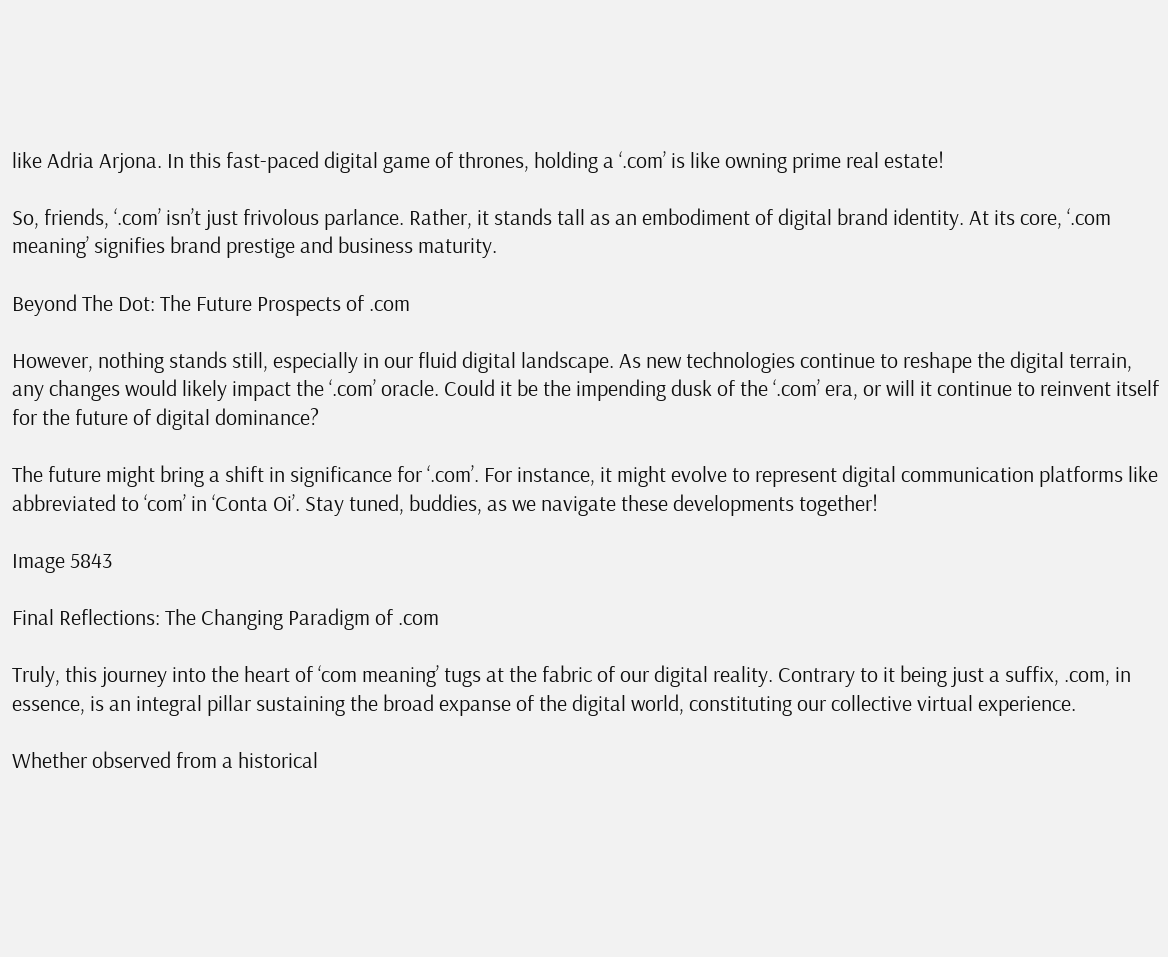like Adria Arjona. In this fast-paced digital game of thrones, holding a ‘.com’ is like owning prime real estate!

So, friends, ‘.com’ isn’t just frivolous parlance. Rather, it stands tall as an embodiment of digital brand identity. At its core, ‘.com meaning’ signifies brand prestige and business maturity.

Beyond The Dot: The Future Prospects of .com

However, nothing stands still, especially in our fluid digital landscape. As new technologies continue to reshape the digital terrain, any changes would likely impact the ‘.com’ oracle. Could it be the impending dusk of the ‘.com’ era, or will it continue to reinvent itself for the future of digital dominance?

The future might bring a shift in significance for ‘.com’. For instance, it might evolve to represent digital communication platforms like abbreviated to ‘com’ in ‘Conta Oi’. Stay tuned, buddies, as we navigate these developments together!

Image 5843

Final Reflections: The Changing Paradigm of .com

Truly, this journey into the heart of ‘com meaning’ tugs at the fabric of our digital reality. Contrary to it being just a suffix, .com, in essence, is an integral pillar sustaining the broad expanse of the digital world, constituting our collective virtual experience.

Whether observed from a historical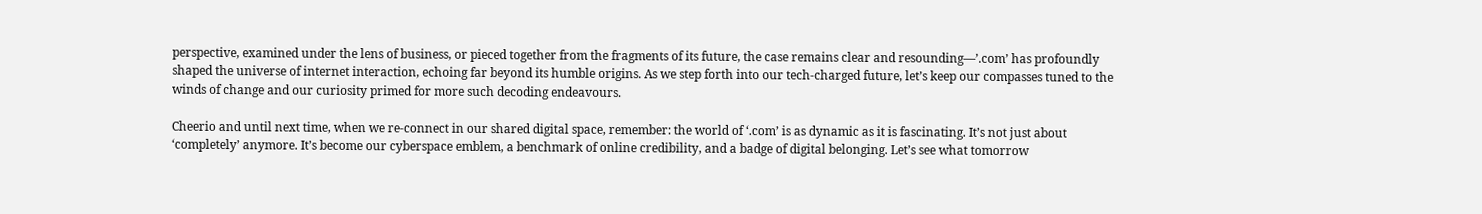perspective, examined under the lens of business, or pieced together from the fragments of its future, the case remains clear and resounding—’.com’ has profoundly shaped the universe of internet interaction, echoing far beyond its humble origins. As we step forth into our tech-charged future, let’s keep our compasses tuned to the winds of change and our curiosity primed for more such decoding endeavours.

Cheerio and until next time, when we re-connect in our shared digital space, remember: the world of ‘.com’ is as dynamic as it is fascinating. It’s not just about ‘completely’ anymore. It’s become our cyberspace emblem, a benchmark of online credibility, and a badge of digital belonging. Let’s see what tomorrow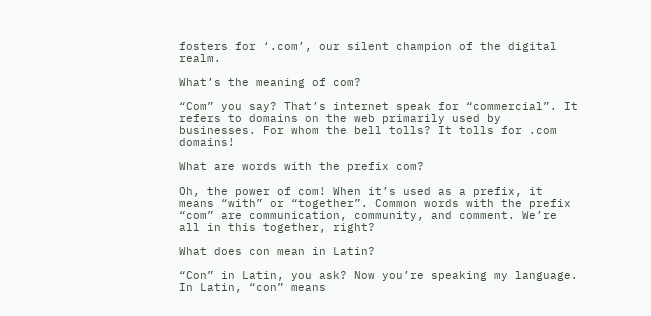fosters for ‘.com’, our silent champion of the digital realm.

What’s the meaning of com?

“Com” you say? That’s internet speak for “commercial”. It refers to domains on the web primarily used by businesses. For whom the bell tolls? It tolls for .com domains!

What are words with the prefix com?

Oh, the power of com! When it’s used as a prefix, it means “with” or “together”. Common words with the prefix “com” are communication, community, and comment. We’re all in this together, right?

What does con mean in Latin?

“Con” in Latin, you ask? Now you’re speaking my language. In Latin, “con” means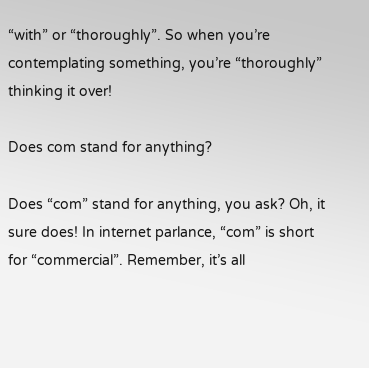“with” or “thoroughly”. So when you’re contemplating something, you’re “thoroughly” thinking it over!

Does com stand for anything?

Does “com” stand for anything, you ask? Oh, it sure does! In internet parlance, “com” is short for “commercial”. Remember, it’s all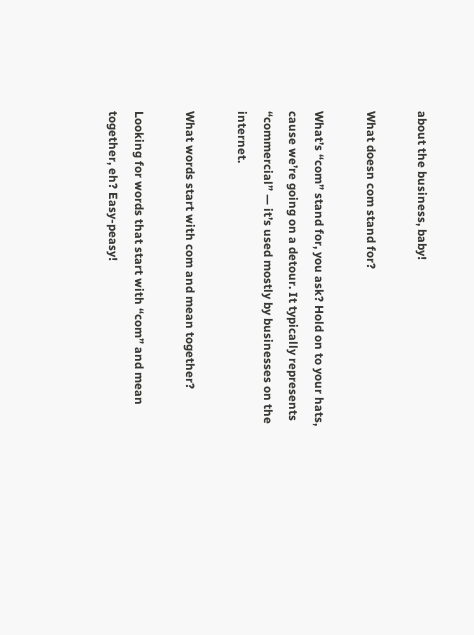about the business, baby!

What doesn com stand for?

What’s “com” stand for, you ask? Hold on to your hats, cause we’re going on a detour. It typically represents “commercial” — it’s used mostly by businesses on the internet.

What words start with com and mean together?

Looking for words that start with “com” and mean together, eh? Easy-peasy!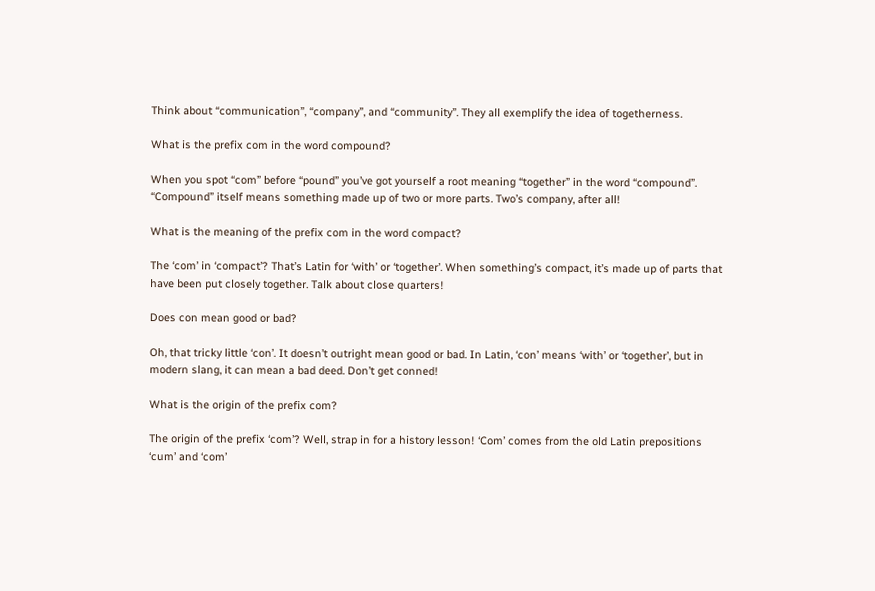Think about “communication”, “company”, and “community”. They all exemplify the idea of togetherness.

What is the prefix com in the word compound?

When you spot “com” before “pound” you’ve got yourself a root meaning “together” in the word “compound”. “Compound” itself means something made up of two or more parts. Two’s company, after all!

What is the meaning of the prefix com in the word compact?

The ‘com’ in ‘compact’? That’s Latin for ‘with’ or ‘together’. When something’s compact, it’s made up of parts that have been put closely together. Talk about close quarters!

Does con mean good or bad?

Oh, that tricky little ‘con’. It doesn’t outright mean good or bad. In Latin, ‘con’ means ‘with’ or ‘together’, but in modern slang, it can mean a bad deed. Don’t get conned!

What is the origin of the prefix com?

The origin of the prefix ‘com’? Well, strap in for a history lesson! ‘Com’ comes from the old Latin prepositions ‘cum’ and ‘com’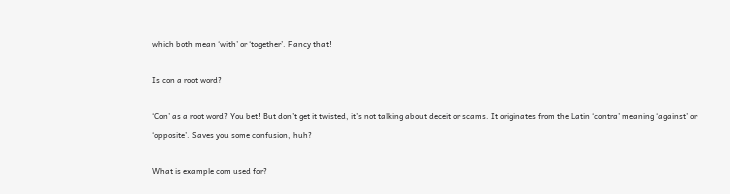which both mean ‘with’ or ‘together’. Fancy that!

Is con a root word?

‘Con’ as a root word? You bet! But don’t get it twisted, it’s not talking about deceit or scams. It originates from the Latin ‘contra’ meaning ‘against’ or ‘opposite’. Saves you some confusion, huh?

What is example com used for?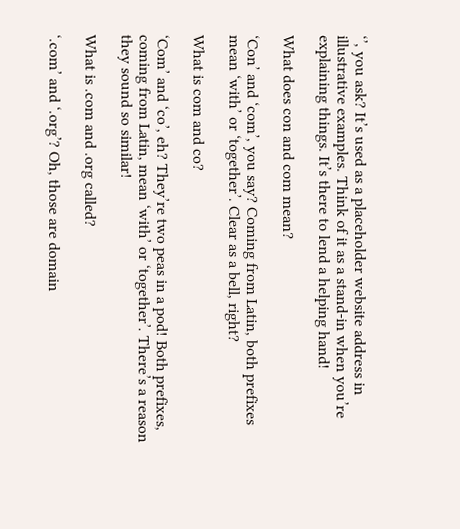‘’, you ask? It’s used as a placeholder website address in illustrative examples. Think of it as a stand-in when you’re explaining things. It’s there to lend a helping hand!

What does con and com mean?

‘Con’ and ‘com’, you say? Coming from Latin, both prefixes mean ‘with’ or ‘together’. Clear as a bell, right?

What is com and co?

‘Com’ and ‘co’, eh? They’re two peas in a pod! Both prefixes, coming from Latin, mean ‘with’ or ‘together’. There’s a reason they sound so similar!

What is .com and .org called?

‘.com’ and ‘.org’? Oh, those are domain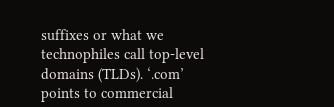suffixes or what we technophiles call top-level domains (TLDs). ‘.com’ points to commercial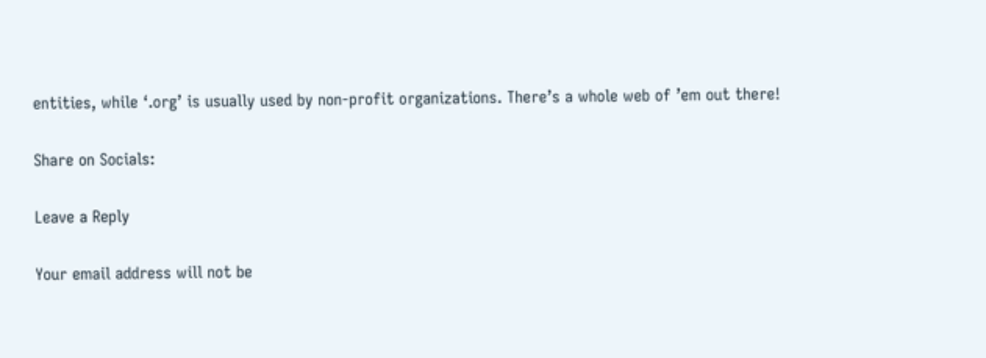entities, while ‘.org’ is usually used by non-profit organizations. There’s a whole web of ’em out there!

Share on Socials:

Leave a Reply

Your email address will not be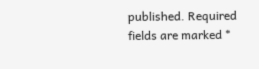published. Required fields are marked *